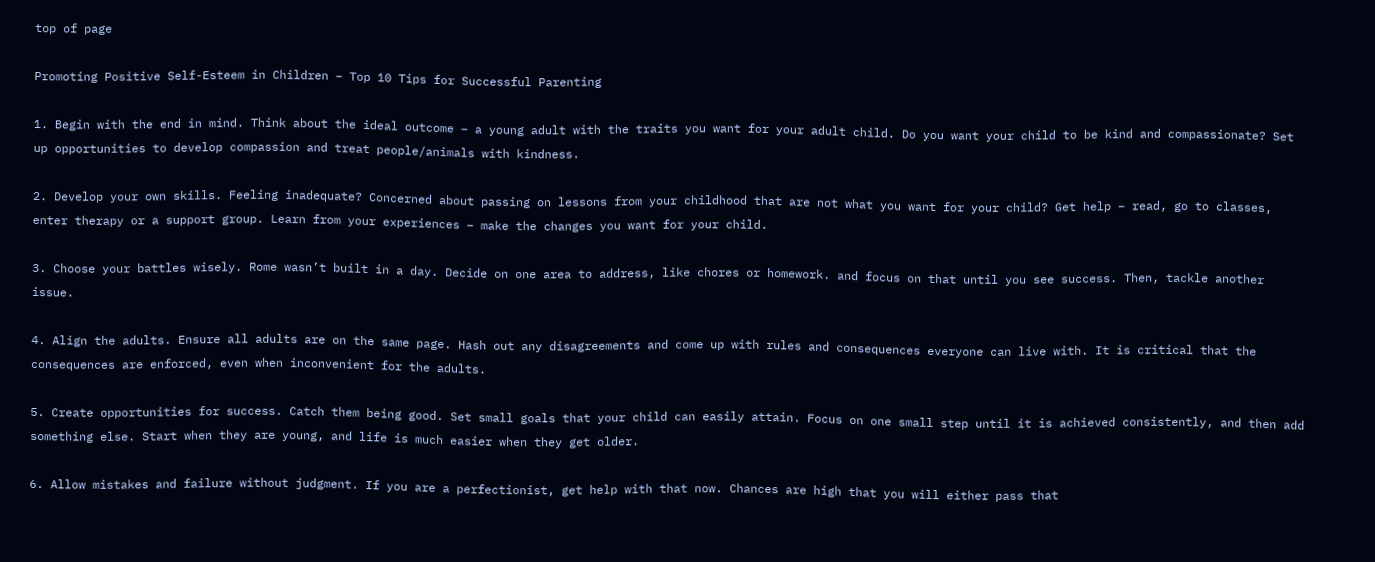top of page

Promoting Positive Self-Esteem in Children – Top 10 Tips for Successful Parenting

1. Begin with the end in mind. Think about the ideal outcome – a young adult with the traits you want for your adult child. Do you want your child to be kind and compassionate? Set up opportunities to develop compassion and treat people/animals with kindness.

2. Develop your own skills. Feeling inadequate? Concerned about passing on lessons from your childhood that are not what you want for your child? Get help – read, go to classes, enter therapy or a support group. Learn from your experiences – make the changes you want for your child.

3. Choose your battles wisely. Rome wasn’t built in a day. Decide on one area to address, like chores or homework. and focus on that until you see success. Then, tackle another issue.

4. Align the adults. Ensure all adults are on the same page. Hash out any disagreements and come up with rules and consequences everyone can live with. It is critical that the consequences are enforced, even when inconvenient for the adults.

5. Create opportunities for success. Catch them being good. Set small goals that your child can easily attain. Focus on one small step until it is achieved consistently, and then add something else. Start when they are young, and life is much easier when they get older.

6. Allow mistakes and failure without judgment. If you are a perfectionist, get help with that now. Chances are high that you will either pass that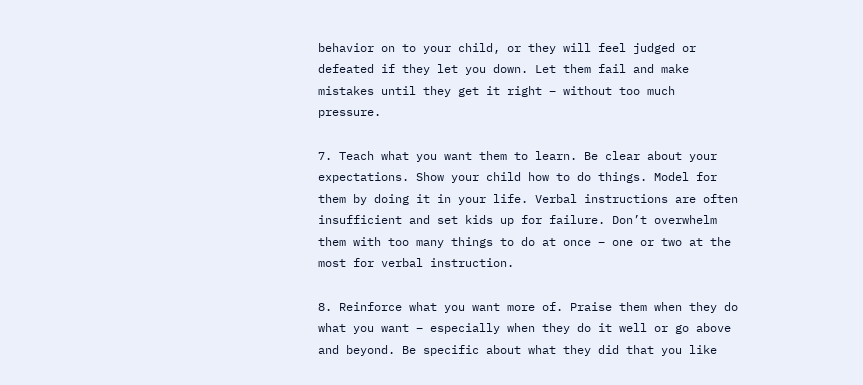behavior on to your child, or they will feel judged or defeated if they let you down. Let them fail and make mistakes until they get it right – without too much pressure.

7. Teach what you want them to learn. Be clear about your expectations. Show your child how to do things. Model for them by doing it in your life. Verbal instructions are often insufficient and set kids up for failure. Don’t overwhelm them with too many things to do at once – one or two at the most for verbal instruction.

8. Reinforce what you want more of. Praise them when they do what you want – especially when they do it well or go above and beyond. Be specific about what they did that you like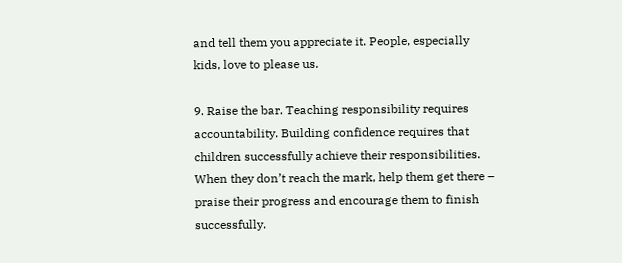and tell them you appreciate it. People, especially kids, love to please us.

9. Raise the bar. Teaching responsibility requires accountability. Building confidence requires that children successfully achieve their responsibilities. When they don’t reach the mark, help them get there – praise their progress and encourage them to finish successfully.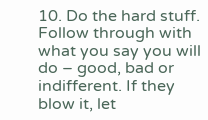10. Do the hard stuff. Follow through with what you say you will do – good, bad or indifferent. If they blow it, let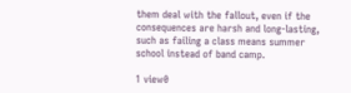them deal with the fallout, even if the consequences are harsh and long-lasting, such as failing a class means summer school instead of band camp.

1 view0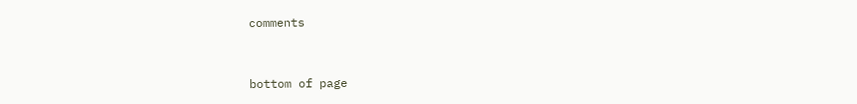comments


bottom of page